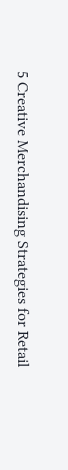5 Creative Merchandising Strategies for Retail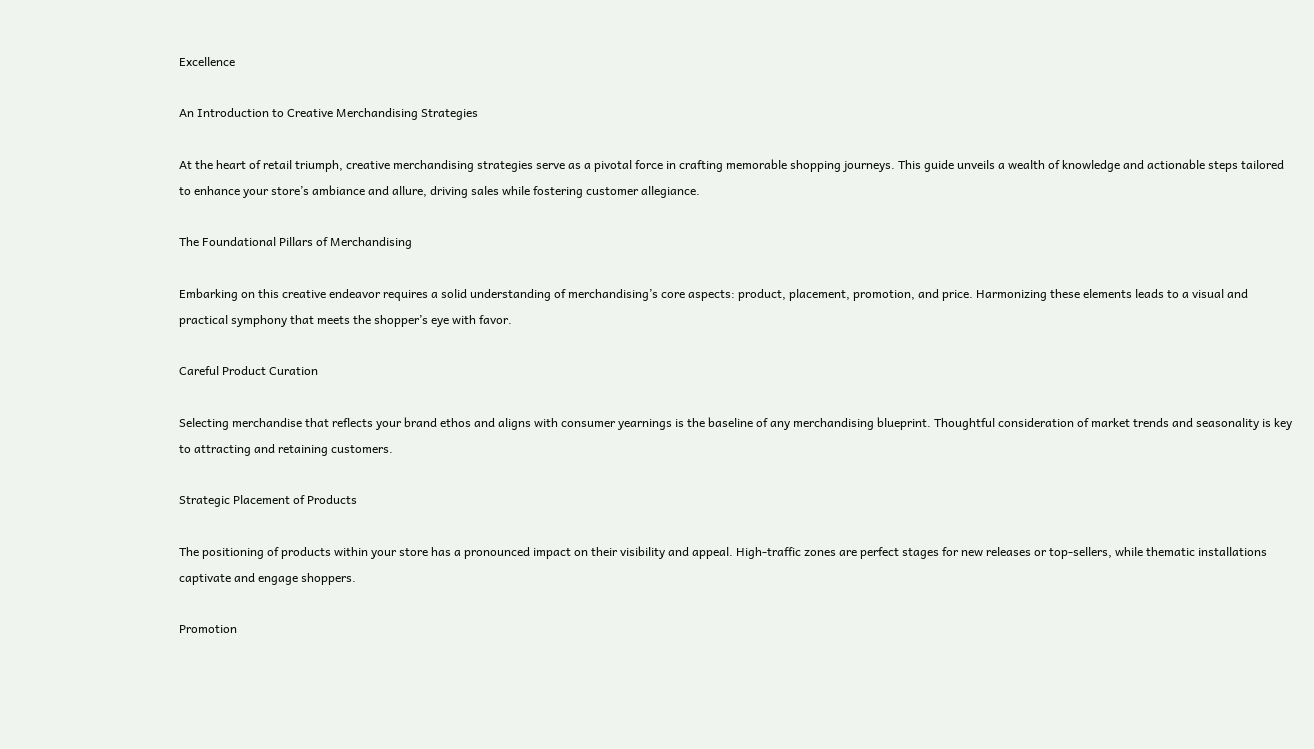Excellence

An Introduction to Creative Merchandising Strategies

At the heart of retail triumph, creative merchandising strategies serve as a pivotal force in crafting memorable shopping journeys. This guide unveils a wealth of knowledge and actionable steps tailored to enhance your store’s ambiance and allure, driving sales while fostering customer allegiance.

The Foundational Pillars of Merchandising

Embarking on this creative endeavor requires a solid understanding of merchandising’s core aspects: product, placement, promotion, and price. Harmonizing these elements leads to a visual and practical symphony that meets the shopper’s eye with favor.

Careful Product Curation

Selecting merchandise that reflects your brand ethos and aligns with consumer yearnings is the baseline of any merchandising blueprint. Thoughtful consideration of market trends and seasonality is key to attracting and retaining customers.

Strategic Placement of Products

The positioning of products within your store has a pronounced impact on their visibility and appeal. High-traffic zones are perfect stages for new releases or top-sellers, while thematic installations captivate and engage shoppers.

Promotion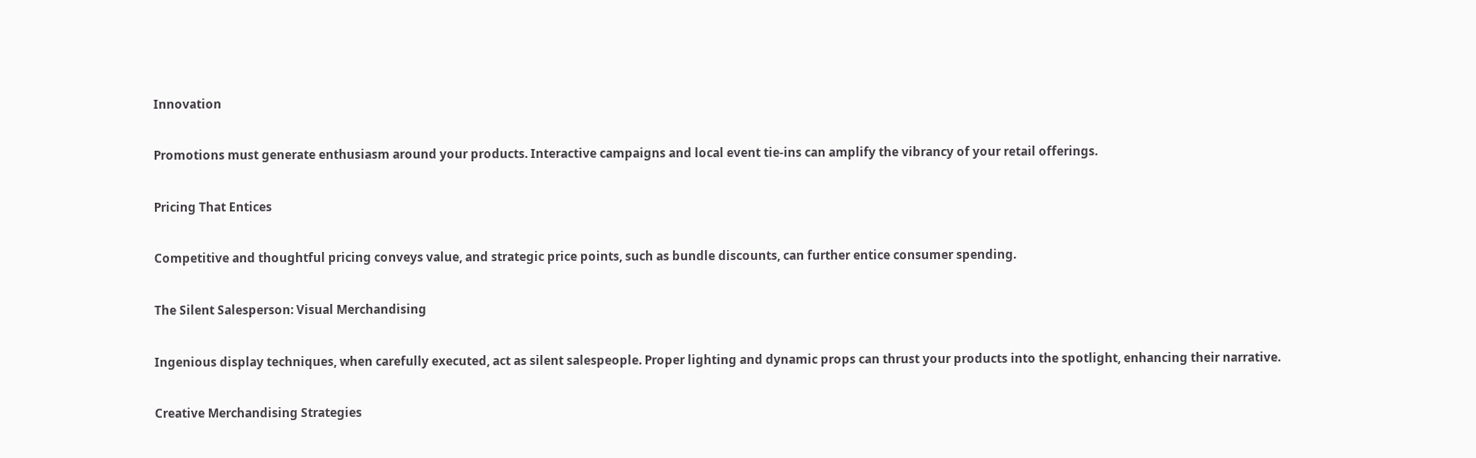Innovation

Promotions must generate enthusiasm around your products. Interactive campaigns and local event tie-ins can amplify the vibrancy of your retail offerings.

Pricing That Entices

Competitive and thoughtful pricing conveys value, and strategic price points, such as bundle discounts, can further entice consumer spending.

The Silent Salesperson: Visual Merchandising

Ingenious display techniques, when carefully executed, act as silent salespeople. Proper lighting and dynamic props can thrust your products into the spotlight, enhancing their narrative.

Creative Merchandising Strategies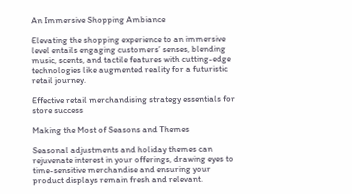An Immersive Shopping Ambiance

Elevating the shopping experience to an immersive level entails engaging customers’ senses, blending music, scents, and tactile features with cutting-edge technologies like augmented reality for a futuristic retail journey.

Effective retail merchandising strategy essentials for store success

Making the Most of Seasons and Themes

Seasonal adjustments and holiday themes can rejuvenate interest in your offerings, drawing eyes to time-sensitive merchandise and ensuring your product displays remain fresh and relevant.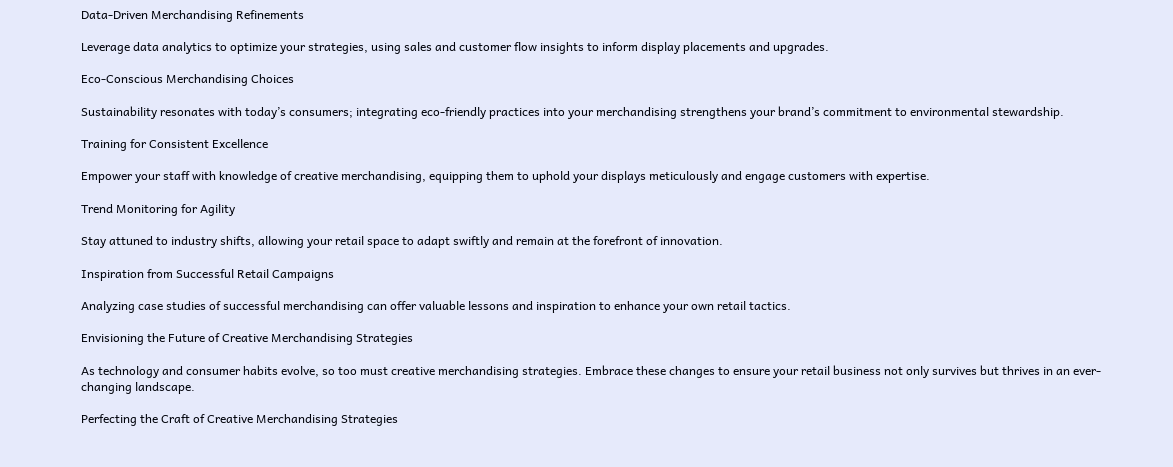Data-Driven Merchandising Refinements

Leverage data analytics to optimize your strategies, using sales and customer flow insights to inform display placements and upgrades.

Eco-Conscious Merchandising Choices

Sustainability resonates with today’s consumers; integrating eco-friendly practices into your merchandising strengthens your brand’s commitment to environmental stewardship.

Training for Consistent Excellence

Empower your staff with knowledge of creative merchandising, equipping them to uphold your displays meticulously and engage customers with expertise.

Trend Monitoring for Agility

Stay attuned to industry shifts, allowing your retail space to adapt swiftly and remain at the forefront of innovation.

Inspiration from Successful Retail Campaigns

Analyzing case studies of successful merchandising can offer valuable lessons and inspiration to enhance your own retail tactics.

Envisioning the Future of Creative Merchandising Strategies

As technology and consumer habits evolve, so too must creative merchandising strategies. Embrace these changes to ensure your retail business not only survives but thrives in an ever-changing landscape.

Perfecting the Craft of Creative Merchandising Strategies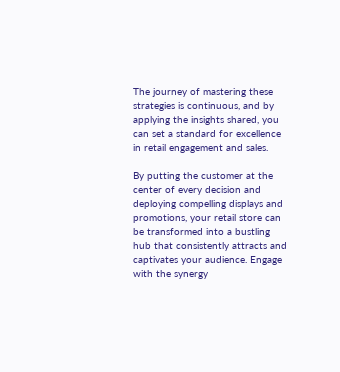The journey of mastering these strategies is continuous, and by applying the insights shared, you can set a standard for excellence in retail engagement and sales.

By putting the customer at the center of every decision and deploying compelling displays and promotions, your retail store can be transformed into a bustling hub that consistently attracts and captivates your audience. Engage with the synergy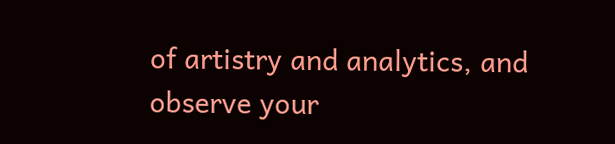of artistry and analytics, and observe your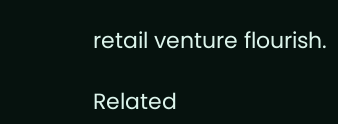retail venture flourish.

Related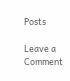Posts

Leave a Comment